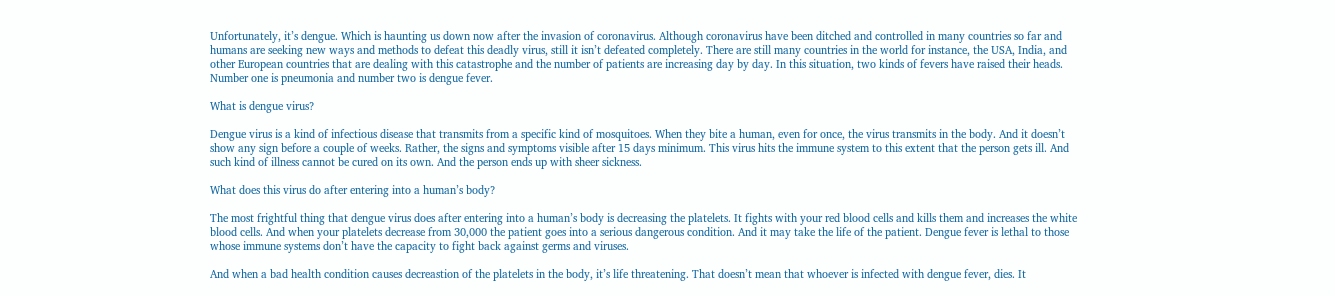Unfortunately, it’s dengue. Which is haunting us down now after the invasion of coronavirus. Although coronavirus have been ditched and controlled in many countries so far and humans are seeking new ways and methods to defeat this deadly virus, still it isn’t defeated completely. There are still many countries in the world for instance, the USA, India, and other European countries that are dealing with this catastrophe and the number of patients are increasing day by day. In this situation, two kinds of fevers have raised their heads. Number one is pneumonia and number two is dengue fever.

What is dengue virus?

Dengue virus is a kind of infectious disease that transmits from a specific kind of mosquitoes. When they bite a human, even for once, the virus transmits in the body. And it doesn’t show any sign before a couple of weeks. Rather, the signs and symptoms visible after 15 days minimum. This virus hits the immune system to this extent that the person gets ill. And such kind of illness cannot be cured on its own. And the person ends up with sheer sickness.

What does this virus do after entering into a human’s body?

The most frightful thing that dengue virus does after entering into a human’s body is decreasing the platelets. It fights with your red blood cells and kills them and increases the white blood cells. And when your platelets decrease from 30,000 the patient goes into a serious dangerous condition. And it may take the life of the patient. Dengue fever is lethal to those whose immune systems don’t have the capacity to fight back against germs and viruses.

And when a bad health condition causes decreastion of the platelets in the body, it’s life threatening. That doesn’t mean that whoever is infected with dengue fever, dies. It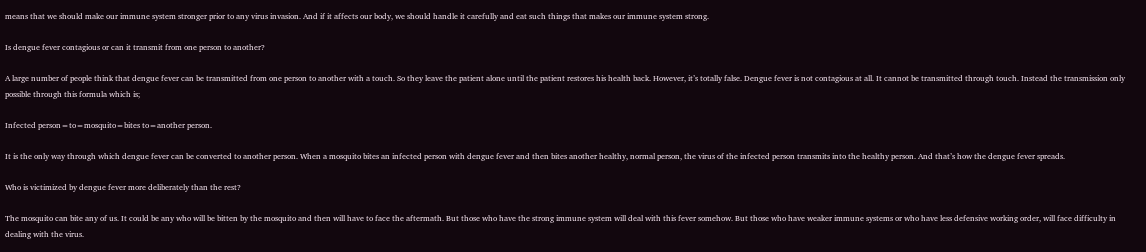means that we should make our immune system stronger prior to any virus invasion. And if it affects our body, we should handle it carefully and eat such things that makes our immune system strong.

Is dengue fever contagious or can it transmit from one person to another?

A large number of people think that dengue fever can be transmitted from one person to another with a touch. So they leave the patient alone until the patient restores his health back. However, it’s totally false. Dengue fever is not contagious at all. It cannot be transmitted through touch. Instead the transmission only possible through this formula which is;

Infected person=to=mosquito=bites to=another person.

It is the only way through which dengue fever can be converted to another person. When a mosquito bites an infected person with dengue fever and then bites another healthy, normal person, the virus of the infected person transmits into the healthy person. And that’s how the dengue fever spreads.

Who is victimized by dengue fever more deliberately than the rest?

The mosquito can bite any of us. It could be any who will be bitten by the mosquito and then will have to face the aftermath. But those who have the strong immune system will deal with this fever somehow. But those who have weaker immune systems or who have less defensive working order, will face difficulty in dealing with the virus.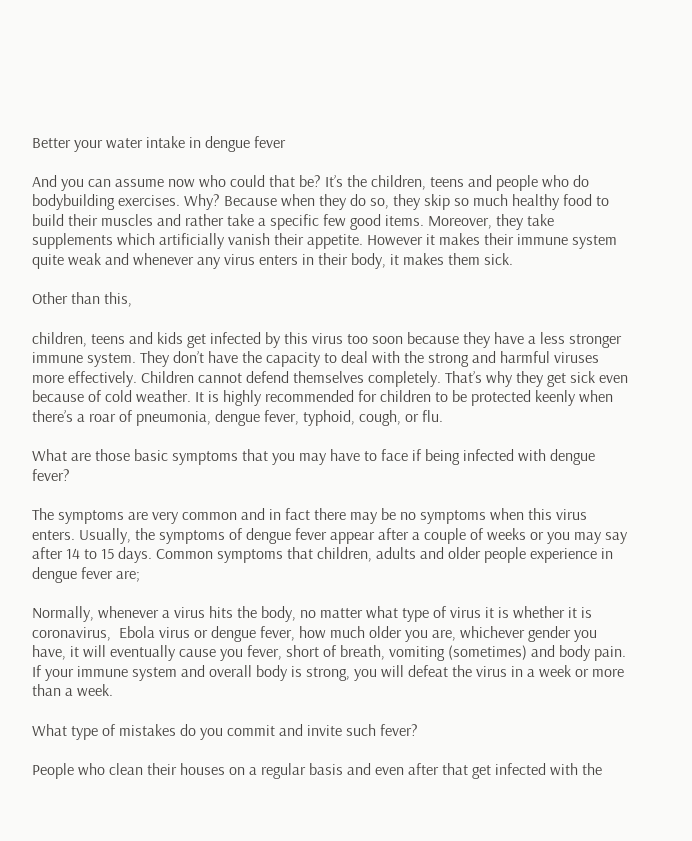Better your water intake in dengue fever

And you can assume now who could that be? It’s the children, teens and people who do bodybuilding exercises. Why? Because when they do so, they skip so much healthy food to build their muscles and rather take a specific few good items. Moreover, they take supplements which artificially vanish their appetite. However it makes their immune system quite weak and whenever any virus enters in their body, it makes them sick.

Other than this,

children, teens and kids get infected by this virus too soon because they have a less stronger immune system. They don’t have the capacity to deal with the strong and harmful viruses more effectively. Children cannot defend themselves completely. That’s why they get sick even because of cold weather. It is highly recommended for children to be protected keenly when there’s a roar of pneumonia, dengue fever, typhoid, cough, or flu.

What are those basic symptoms that you may have to face if being infected with dengue fever?

The symptoms are very common and in fact there may be no symptoms when this virus enters. Usually, the symptoms of dengue fever appear after a couple of weeks or you may say after 14 to 15 days. Common symptoms that children, adults and older people experience in dengue fever are;

Normally, whenever a virus hits the body, no matter what type of virus it is whether it is coronavirus,  Ebola virus or dengue fever, how much older you are, whichever gender you have, it will eventually cause you fever, short of breath, vomiting (sometimes) and body pain. If your immune system and overall body is strong, you will defeat the virus in a week or more than a week.

What type of mistakes do you commit and invite such fever?

People who clean their houses on a regular basis and even after that get infected with the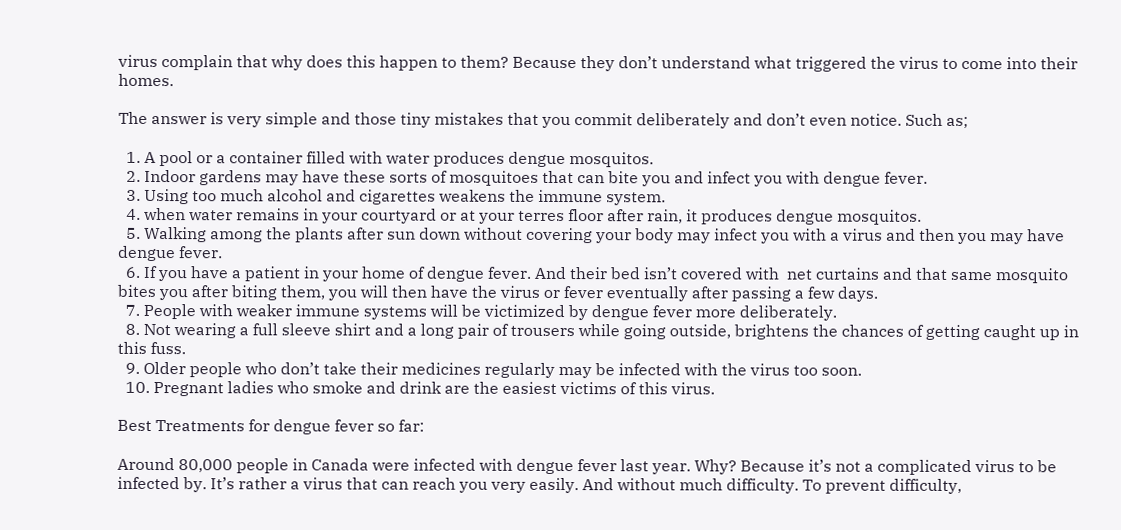virus complain that why does this happen to them? Because they don’t understand what triggered the virus to come into their homes.

The answer is very simple and those tiny mistakes that you commit deliberately and don’t even notice. Such as;

  1. A pool or a container filled with water produces dengue mosquitos.
  2. Indoor gardens may have these sorts of mosquitoes that can bite you and infect you with dengue fever.
  3. Using too much alcohol and cigarettes weakens the immune system.
  4. when water remains in your courtyard or at your terres floor after rain, it produces dengue mosquitos.
  5. Walking among the plants after sun down without covering your body may infect you with a virus and then you may have dengue fever.
  6. If you have a patient in your home of dengue fever. And their bed isn’t covered with  net curtains and that same mosquito bites you after biting them, you will then have the virus or fever eventually after passing a few days.
  7. People with weaker immune systems will be victimized by dengue fever more deliberately.
  8. Not wearing a full sleeve shirt and a long pair of trousers while going outside, brightens the chances of getting caught up in this fuss.
  9. Older people who don’t take their medicines regularly may be infected with the virus too soon.
  10. Pregnant ladies who smoke and drink are the easiest victims of this virus.

Best Treatments for dengue fever so far:

Around 80,000 people in Canada were infected with dengue fever last year. Why? Because it’s not a complicated virus to be infected by. It’s rather a virus that can reach you very easily. And without much difficulty. To prevent difficulty,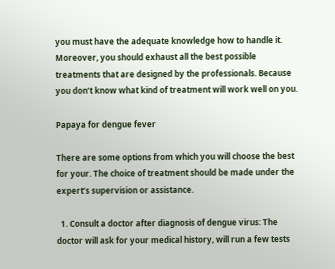you must have the adequate knowledge how to handle it. Moreover, you should exhaust all the best possible treatments that are designed by the professionals. Because you don’t know what kind of treatment will work well on you.

Papaya for dengue fever

There are some options from which you will choose the best for your. The choice of treatment should be made under the expert’s supervision or assistance.

  1. Consult a doctor after diagnosis of dengue virus: The doctor will ask for your medical history, will run a few tests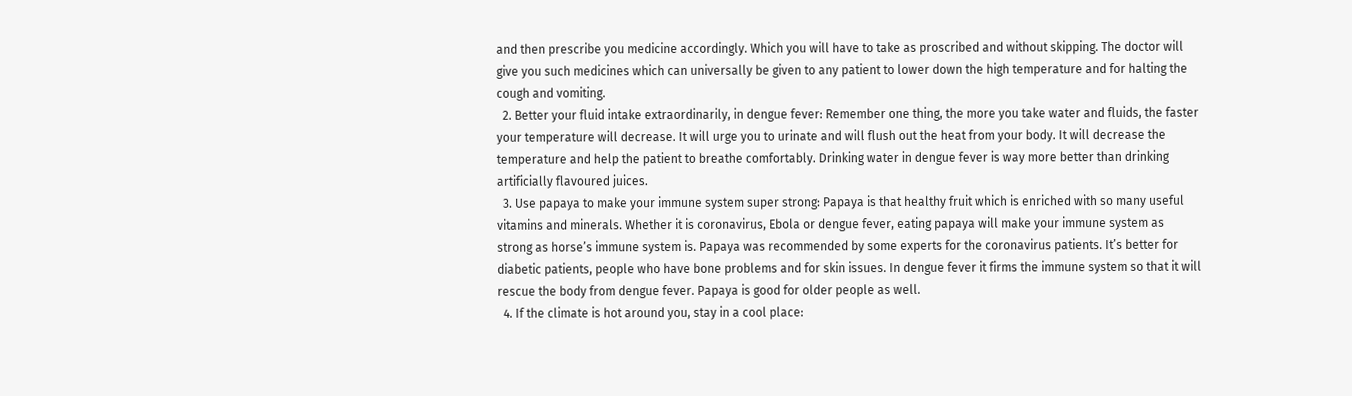and then prescribe you medicine accordingly. Which you will have to take as proscribed and without skipping. The doctor will give you such medicines which can universally be given to any patient to lower down the high temperature and for halting the cough and vomiting.
  2. Better your fluid intake extraordinarily, in dengue fever: Remember one thing, the more you take water and fluids, the faster your temperature will decrease. It will urge you to urinate and will flush out the heat from your body. It will decrease the temperature and help the patient to breathe comfortably. Drinking water in dengue fever is way more better than drinking artificially flavoured juices.
  3. Use papaya to make your immune system super strong: Papaya is that healthy fruit which is enriched with so many useful vitamins and minerals. Whether it is coronavirus, Ebola or dengue fever, eating papaya will make your immune system as strong as horse’s immune system is. Papaya was recommended by some experts for the coronavirus patients. It’s better for diabetic patients, people who have bone problems and for skin issues. In dengue fever it firms the immune system so that it will rescue the body from dengue fever. Papaya is good for older people as well.
  4. If the climate is hot around you, stay in a cool place: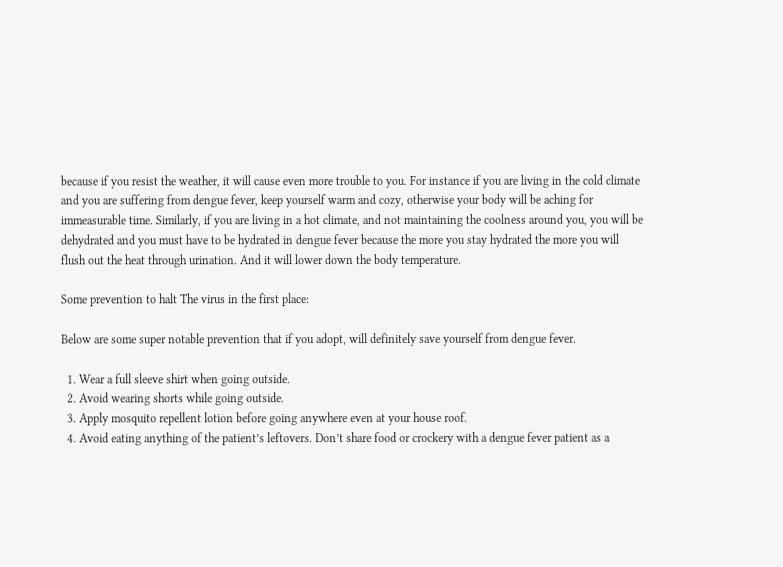because if you resist the weather, it will cause even more trouble to you. For instance if you are living in the cold climate and you are suffering from dengue fever, keep yourself warm and cozy, otherwise your body will be aching for immeasurable time. Similarly, if you are living in a hot climate, and not maintaining the coolness around you, you will be dehydrated and you must have to be hydrated in dengue fever because the more you stay hydrated the more you will flush out the heat through urination. And it will lower down the body temperature.

Some prevention to halt The virus in the first place:

Below are some super notable prevention that if you adopt, will definitely save yourself from dengue fever.

  1. Wear a full sleeve shirt when going outside.
  2. Avoid wearing shorts while going outside.
  3. Apply mosquito repellent lotion before going anywhere even at your house roof.
  4. Avoid eating anything of the patient’s leftovers. Don’t share food or crockery with a dengue fever patient as a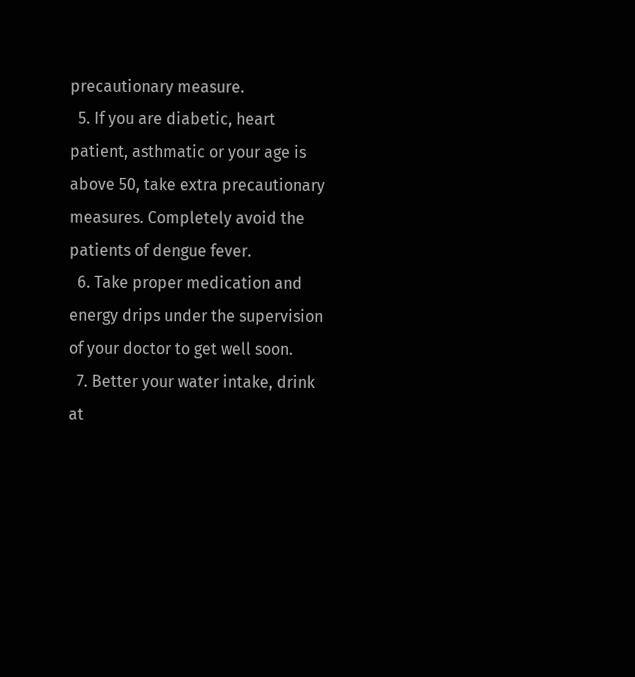precautionary measure.
  5. If you are diabetic, heart patient, asthmatic or your age is above 50, take extra precautionary measures. Completely avoid the patients of dengue fever.
  6. Take proper medication and energy drips under the supervision of your doctor to get well soon.
  7. Better your water intake, drink at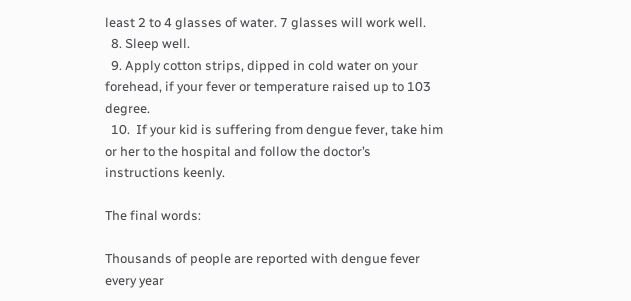least 2 to 4 glasses of water. 7 glasses will work well.
  8. Sleep well.
  9. Apply cotton strips, dipped in cold water on your forehead, if your fever or temperature raised up to 103 degree.
  10.  If your kid is suffering from dengue fever, take him or her to the hospital and follow the doctor’s instructions keenly.

The final words:

Thousands of people are reported with dengue fever every year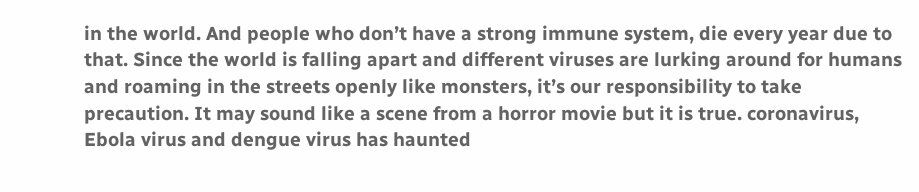in the world. And people who don’t have a strong immune system, die every year due to that. Since the world is falling apart and different viruses are lurking around for humans and roaming in the streets openly like monsters, it’s our responsibility to take precaution. It may sound like a scene from a horror movie but it is true. coronavirus, Ebola virus and dengue virus has haunted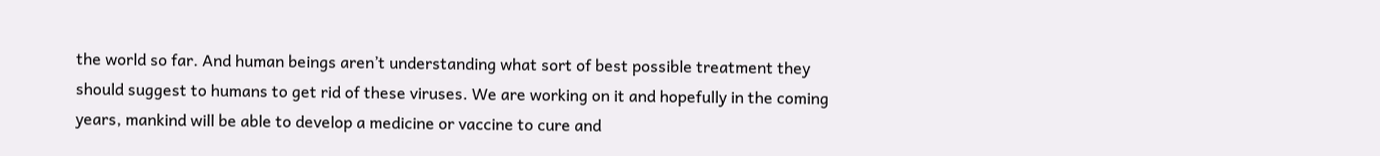the world so far. And human beings aren’t understanding what sort of best possible treatment they should suggest to humans to get rid of these viruses. We are working on it and hopefully in the coming years, mankind will be able to develop a medicine or vaccine to cure and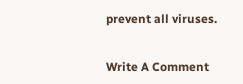prevent all viruses.


Write A Comment